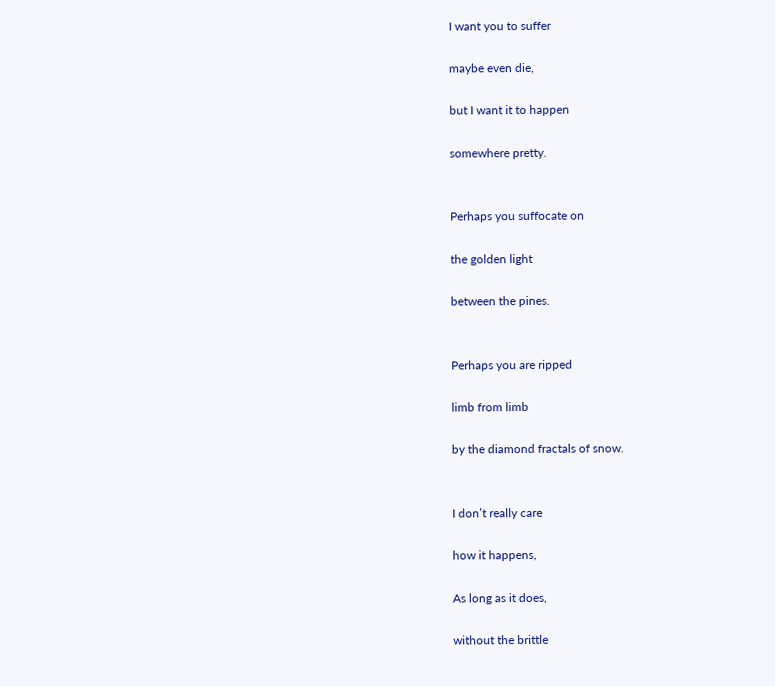I want you to suffer

maybe even die,

but I want it to happen

somewhere pretty.


Perhaps you suffocate on

the golden light

between the pines.


Perhaps you are ripped

limb from limb

by the diamond fractals of snow.


I don’t really care

how it happens,

As long as it does,

without the brittle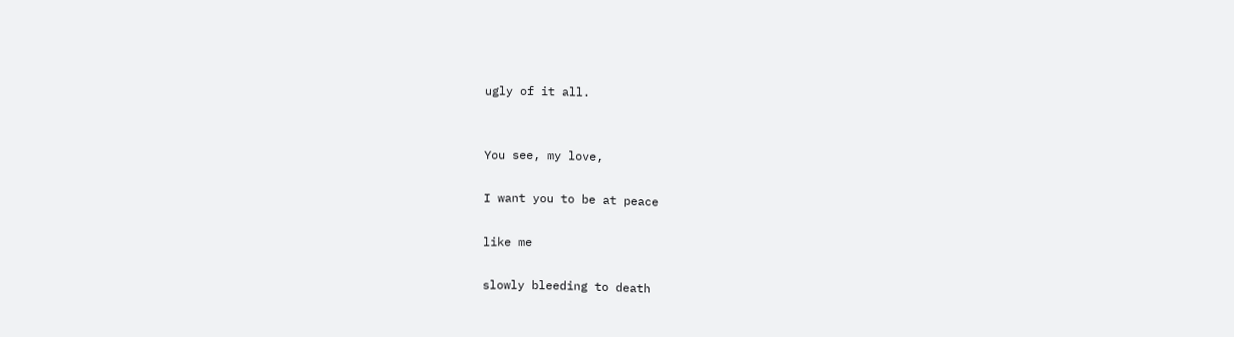ugly of it all.


You see, my love,

I want you to be at peace

like me

slowly bleeding to death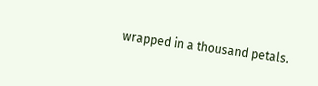wrapped in a thousand petals.